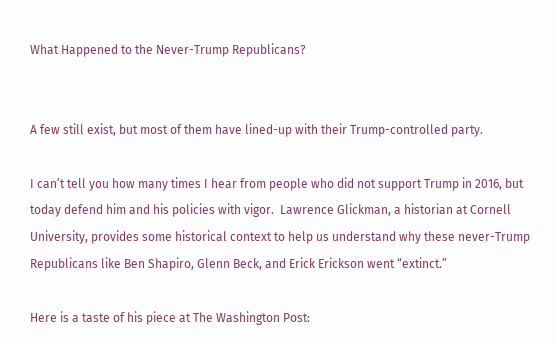What Happened to the Never-Trump Republicans?


A few still exist, but most of them have lined-up with their Trump-controlled party.

I can’t tell you how many times I hear from people who did not support Trump in 2016, but today defend him and his policies with vigor.  Lawrence Glickman, a historian at Cornell University, provides some historical context to help us understand why these never-Trump Republicans like Ben Shapiro, Glenn Beck, and Erick Erickson went “extinct.”

Here is a taste of his piece at The Washington Post: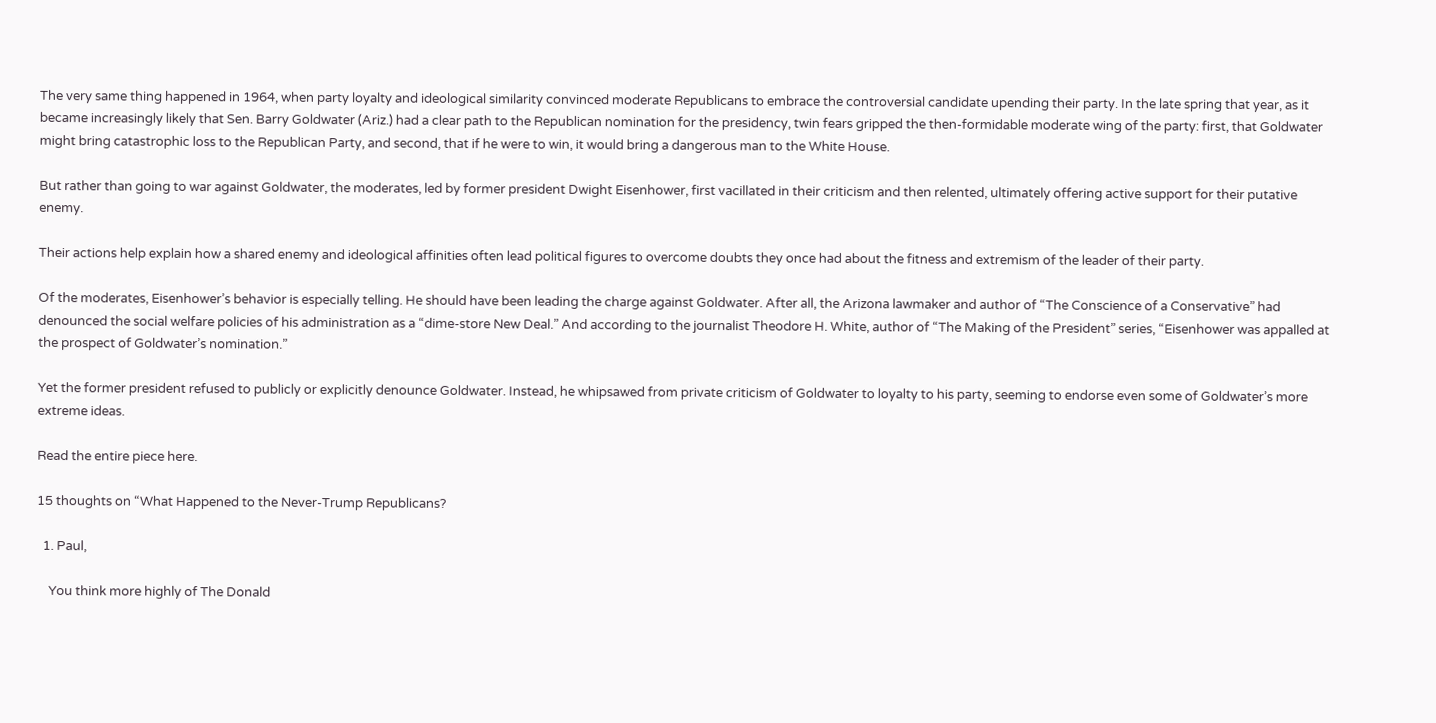The very same thing happened in 1964, when party loyalty and ideological similarity convinced moderate Republicans to embrace the controversial candidate upending their party. In the late spring that year, as it became increasingly likely that Sen. Barry Goldwater (Ariz.) had a clear path to the Republican nomination for the presidency, twin fears gripped the then-formidable moderate wing of the party: first, that Goldwater might bring catastrophic loss to the Republican Party, and second, that if he were to win, it would bring a dangerous man to the White House.

But rather than going to war against Goldwater, the moderates, led by former president Dwight Eisenhower, first vacillated in their criticism and then relented, ultimately offering active support for their putative enemy.

Their actions help explain how a shared enemy and ideological affinities often lead political figures to overcome doubts they once had about the fitness and extremism of the leader of their party.

Of the moderates, Eisenhower’s behavior is especially telling. He should have been leading the charge against Goldwater. After all, the Arizona lawmaker and author of “The Conscience of a Conservative” had denounced the social welfare policies of his administration as a “dime-store New Deal.” And according to the journalist Theodore H. White, author of “The Making of the President” series, “Eisenhower was appalled at the prospect of Goldwater’s nomination.”

Yet the former president refused to publicly or explicitly denounce Goldwater. Instead, he whipsawed from private criticism of Goldwater to loyalty to his party, seeming to endorse even some of Goldwater’s more extreme ideas.

Read the entire piece here.

15 thoughts on “What Happened to the Never-Trump Republicans?

  1. Paul,

    You think more highly of The Donald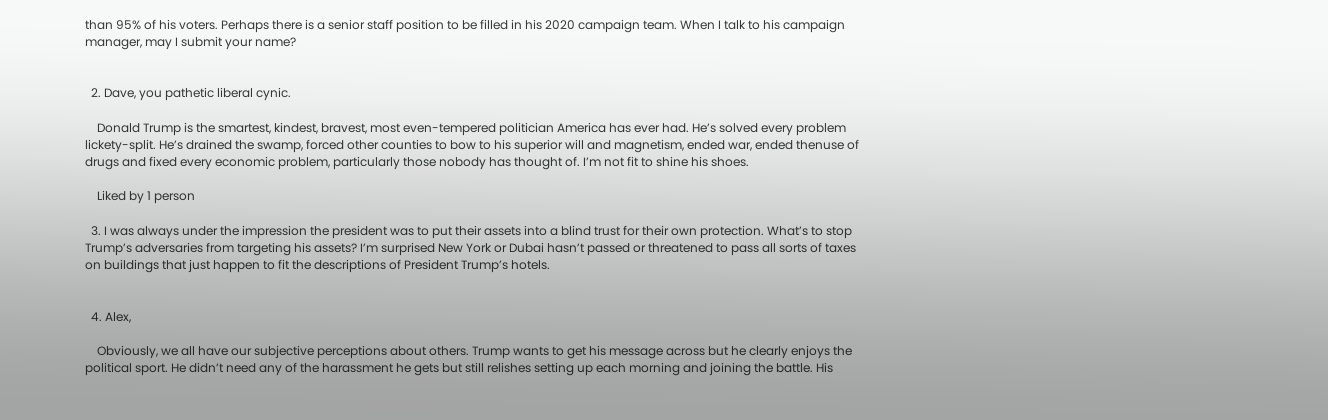than 95% of his voters. Perhaps there is a senior staff position to be filled in his 2020 campaign team. When I talk to his campaign manager, may I submit your name?


  2. Dave, you pathetic liberal cynic.

    Donald Trump is the smartest, kindest, bravest, most even-tempered politician America has ever had. He’s solved every problem lickety-split. He’s drained the swamp, forced other counties to bow to his superior will and magnetism, ended war, ended thenuse of drugs and fixed every economic problem, particularly those nobody has thought of. I’m not fit to shine his shoes.

    Liked by 1 person

  3. I was always under the impression the president was to put their assets into a blind trust for their own protection. What’s to stop Trump’s adversaries from targeting his assets? I’m surprised New York or Dubai hasn’t passed or threatened to pass all sorts of taxes on buildings that just happen to fit the descriptions of President Trump’s hotels.


  4. Alex,

    Obviously, we all have our subjective perceptions about others. Trump wants to get his message across but he clearly enjoys the political sport. He didn’t need any of the harassment he gets but still relishes setting up each morning and joining the battle. His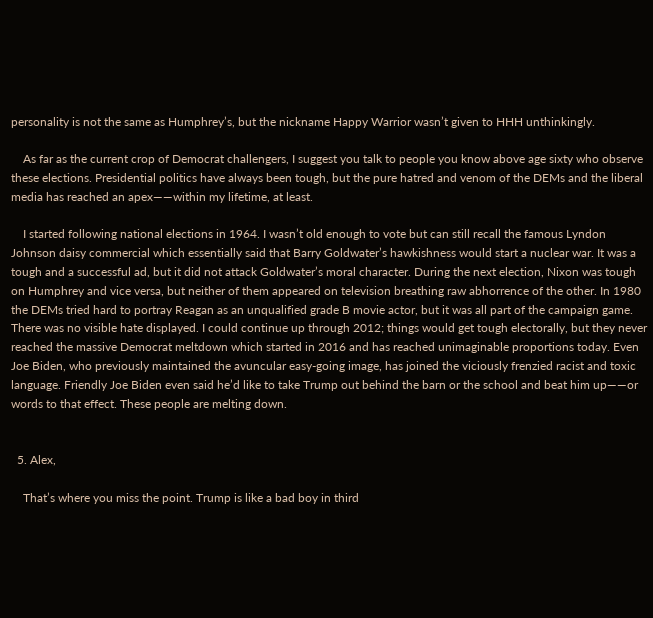personality is not the same as Humphrey’s, but the nickname Happy Warrior wasn’t given to HHH unthinkingly.

    As far as the current crop of Democrat challengers, I suggest you talk to people you know above age sixty who observe these elections. Presidential politics have always been tough, but the pure hatred and venom of the DEMs and the liberal media has reached an apex——within my lifetime, at least.

    I started following national elections in 1964. I wasn’t old enough to vote but can still recall the famous Lyndon Johnson daisy commercial which essentially said that Barry Goldwater’s hawkishness would start a nuclear war. It was a tough and a successful ad, but it did not attack Goldwater’s moral character. During the next election, Nixon was tough on Humphrey and vice versa, but neither of them appeared on television breathing raw abhorrence of the other. In 1980 the DEMs tried hard to portray Reagan as an unqualified grade B movie actor, but it was all part of the campaign game. There was no visible hate displayed. I could continue up through 2012; things would get tough electorally, but they never reached the massive Democrat meltdown which started in 2016 and has reached unimaginable proportions today. Even Joe Biden, who previously maintained the avuncular easy-going image, has joined the viciously frenzied racist and toxic language. Friendly Joe Biden even said he’d like to take Trump out behind the barn or the school and beat him up——or words to that effect. These people are melting down.


  5. Alex,

    That’s where you miss the point. Trump is like a bad boy in third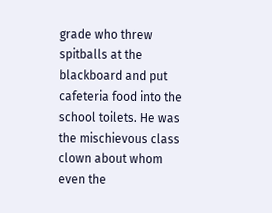grade who threw spitballs at the blackboard and put cafeteria food into the school toilets. He was the mischievous class clown about whom even the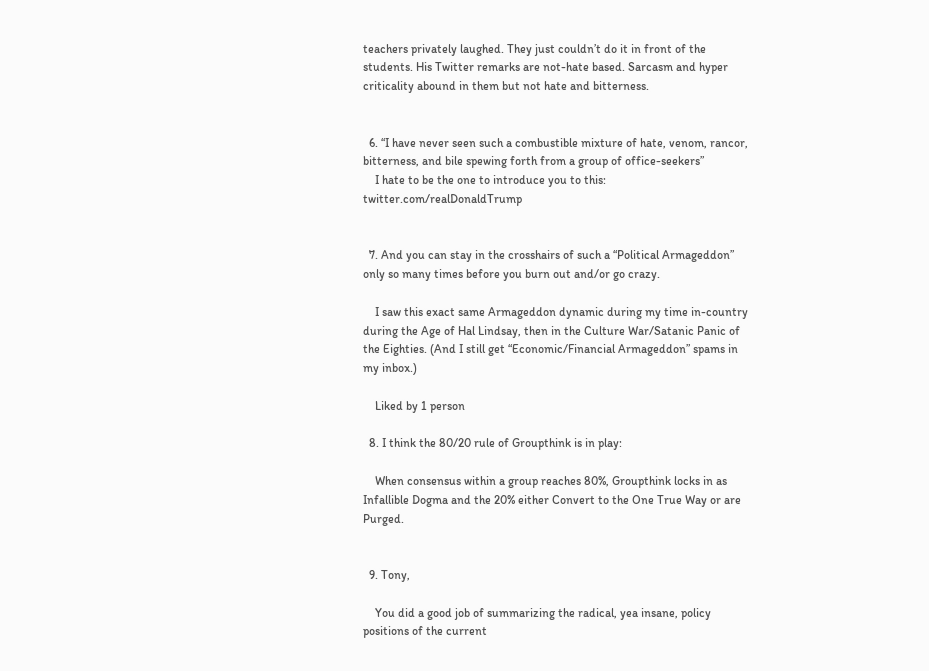teachers privately laughed. They just couldn’t do it in front of the students. His Twitter remarks are not-hate based. Sarcasm and hyper criticality abound in them but not hate and bitterness.


  6. “I have never seen such a combustible mixture of hate, venom, rancor, bitterness, and bile spewing forth from a group of office-seekers”
    I hate to be the one to introduce you to this: twitter.com/realDonaldTrump


  7. And you can stay in the crosshairs of such a “Political Armageddon” only so many times before you burn out and/or go crazy.

    I saw this exact same Armageddon dynamic during my time in-country during the Age of Hal Lindsay, then in the Culture War/Satanic Panic of the Eighties. (And I still get “Economic/Financial Armageddon” spams in my inbox.)

    Liked by 1 person

  8. I think the 80/20 rule of Groupthink is in play:

    When consensus within a group reaches 80%, Groupthink locks in as Infallible Dogma and the 20% either Convert to the One True Way or are Purged.


  9. Tony,

    You did a good job of summarizing the radical, yea insane, policy positions of the current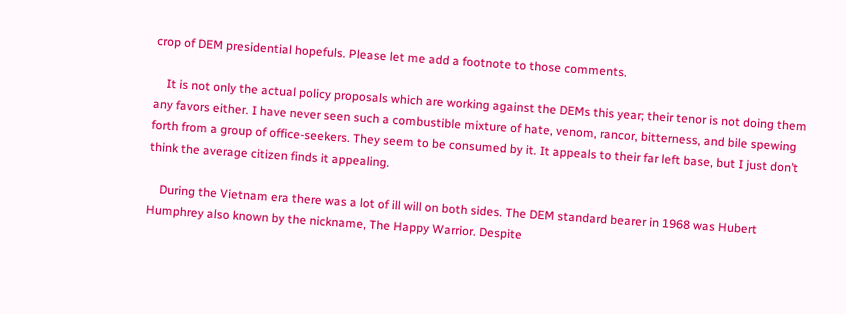crop of DEM presidential hopefuls. Please let me add a footnote to those comments.

    It is not only the actual policy proposals which are working against the DEMs this year; their tenor is not doing them any favors either. I have never seen such a combustible mixture of hate, venom, rancor, bitterness, and bile spewing forth from a group of office-seekers. They seem to be consumed by it. It appeals to their far left base, but I just don’t think the average citizen finds it appealing.

    During the Vietnam era there was a lot of ill will on both sides. The DEM standard bearer in 1968 was Hubert Humphrey also known by the nickname, The Happy Warrior. Despite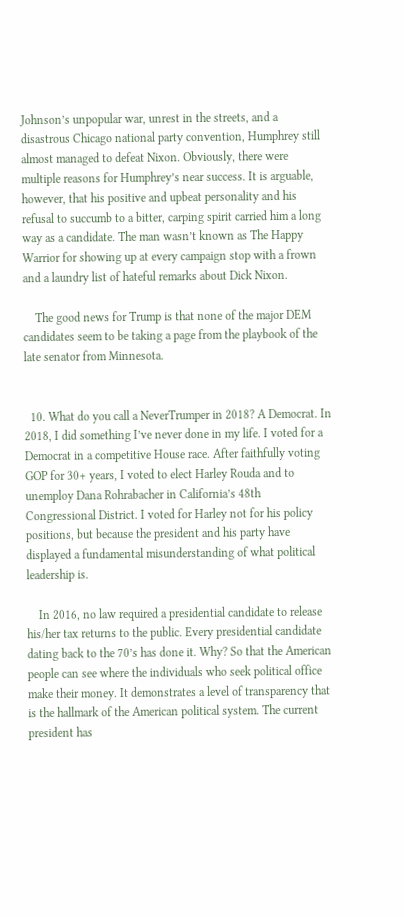Johnson’s unpopular war, unrest in the streets, and a disastrous Chicago national party convention, Humphrey still almost managed to defeat Nixon. Obviously, there were multiple reasons for Humphrey’s near success. It is arguable, however, that his positive and upbeat personality and his refusal to succumb to a bitter, carping spirit carried him a long way as a candidate. The man wasn’t known as The Happy Warrior for showing up at every campaign stop with a frown and a laundry list of hateful remarks about Dick Nixon.

    The good news for Trump is that none of the major DEM candidates seem to be taking a page from the playbook of the late senator from Minnesota.


  10. What do you call a NeverTrumper in 2018? A Democrat. In 2018, I did something I’ve never done in my life. I voted for a Democrat in a competitive House race. After faithfully voting GOP for 30+ years, I voted to elect Harley Rouda and to unemploy Dana Rohrabacher in California’s 48th Congressional District. I voted for Harley not for his policy positions, but because the president and his party have displayed a fundamental misunderstanding of what political leadership is.

    In 2016, no law required a presidential candidate to release his/her tax returns to the public. Every presidential candidate dating back to the 70’s has done it. Why? So that the American people can see where the individuals who seek political office make their money. It demonstrates a level of transparency that is the hallmark of the American political system. The current president has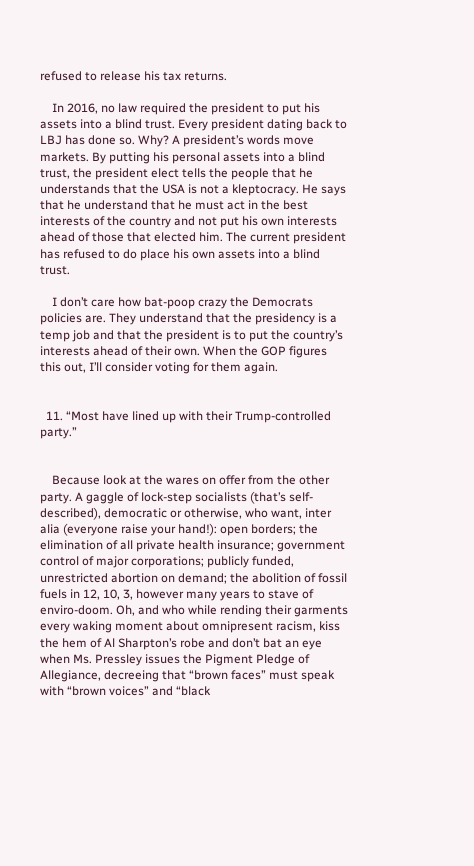refused to release his tax returns.

    In 2016, no law required the president to put his assets into a blind trust. Every president dating back to LBJ has done so. Why? A president’s words move markets. By putting his personal assets into a blind trust, the president elect tells the people that he understands that the USA is not a kleptocracy. He says that he understand that he must act in the best interests of the country and not put his own interests ahead of those that elected him. The current president has refused to do place his own assets into a blind trust.

    I don’t care how bat-poop crazy the Democrats policies are. They understand that the presidency is a temp job and that the president is to put the country’s interests ahead of their own. When the GOP figures this out, I’ll consider voting for them again.


  11. “Most have lined up with their Trump-controlled party.”


    Because look at the wares on offer from the other party. A gaggle of lock-step socialists (that’s self-described), democratic or otherwise, who want, inter alia (everyone raise your hand!): open borders; the elimination of all private health insurance; government control of major corporations; publicly funded, unrestricted abortion on demand; the abolition of fossil fuels in 12, 10, 3, however many years to stave of enviro-doom. Oh, and who while rending their garments every waking moment about omnipresent racism, kiss the hem of Al Sharpton’s robe and don’t bat an eye when Ms. Pressley issues the Pigment Pledge of Allegiance, decreeing that “brown faces” must speak with “brown voices” and “black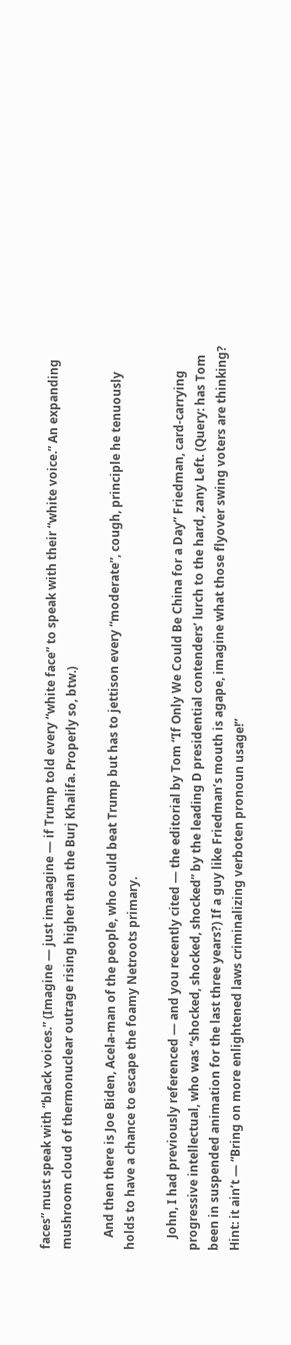faces” must speak with “black voices.” (Imagine — just imaaagine — if Trump told every “white face” to speak with their “white voice.” An expanding mushroom cloud of thermonuclear outrage rising higher than the Burj Khalifa. Properly so, btw.)

    And then there is Joe Biden, Acela-man of the people, who could beat Trump but has to jettison every “moderate”, cough, principle he tenuously holds to have a chance to escape the foamy Netroots primary.

    John, I had previously referenced — and you recently cited — the editorial by Tom “If Only We Could Be China for a Day” Friedman, card-carrying progressive intellectual, who was “shocked, shocked, shocked” by the leading D presidential contenders’ lurch to the hard, zany Left. (Query: has Tom been in suspended animation for the last three years?) If a guy like Friedman’s mouth is agape, imagine what those flyover swing voters are thinking? Hint: it ain’t — “Bring on more enlightened laws criminalizing verboten pronoun usage!”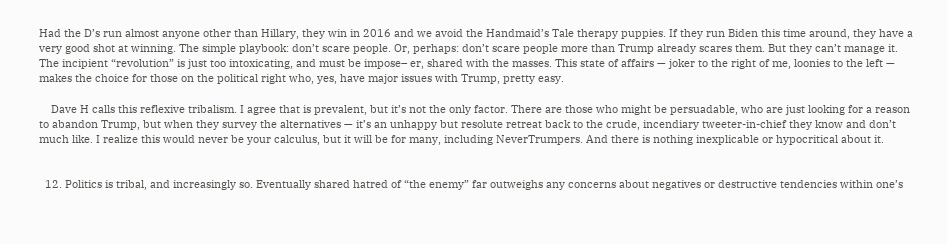Had the D’s run almost anyone other than Hillary, they win in 2016 and we avoid the Handmaid’s Tale therapy puppies. If they run Biden this time around, they have a very good shot at winning. The simple playbook: don’t scare people. Or, perhaps: don’t scare people more than Trump already scares them. But they can’t manage it. The incipient “revolution” is just too intoxicating, and must be impose– er, shared with the masses. This state of affairs — joker to the right of me, loonies to the left — makes the choice for those on the political right who, yes, have major issues with Trump, pretty easy.

    Dave H calls this reflexive tribalism. I agree that is prevalent, but it’s not the only factor. There are those who might be persuadable, who are just looking for a reason to abandon Trump, but when they survey the alternatives — it’s an unhappy but resolute retreat back to the crude, incendiary tweeter-in-chief they know and don’t much like. I realize this would never be your calculus, but it will be for many, including NeverTrumpers. And there is nothing inexplicable or hypocritical about it.


  12. Politics is tribal, and increasingly so. Eventually shared hatred of “the enemy” far outweighs any concerns about negatives or destructive tendencies within one’s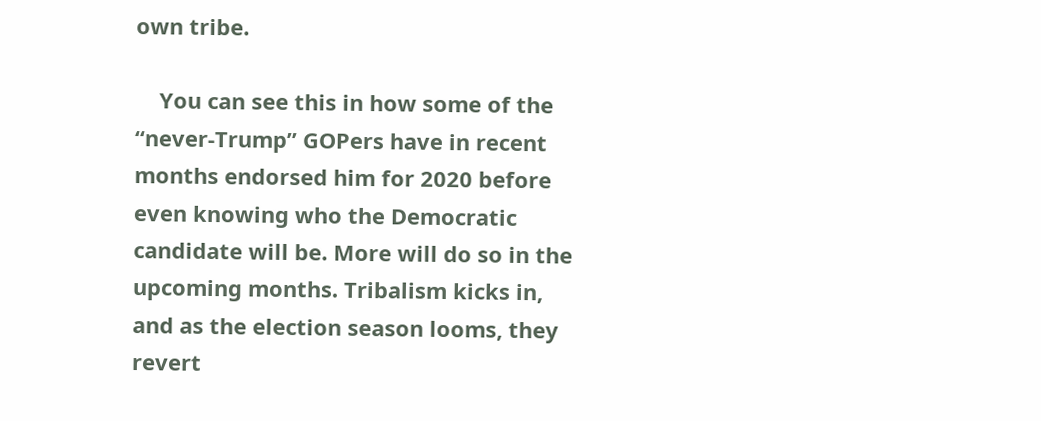own tribe.

    You can see this in how some of the “never-Trump” GOPers have in recent months endorsed him for 2020 before even knowing who the Democratic candidate will be. More will do so in the upcoming months. Tribalism kicks in, and as the election season looms, they revert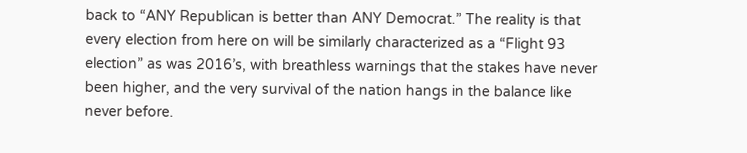back to “ANY Republican is better than ANY Democrat.” The reality is that every election from here on will be similarly characterized as a “Flight 93 election” as was 2016’s, with breathless warnings that the stakes have never been higher, and the very survival of the nation hangs in the balance like never before.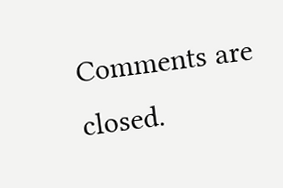Comments are closed.